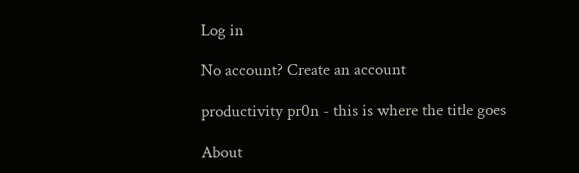Log in

No account? Create an account

productivity pr0n - this is where the title goes

About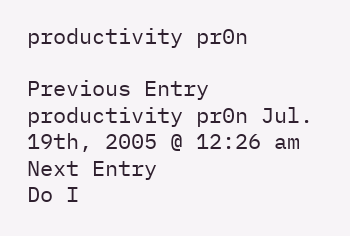productivity pr0n

Previous Entry productivity pr0n Jul. 19th, 2005 @ 12:26 am Next Entry
Do I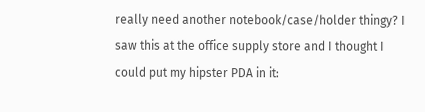really need another notebook/case/holder thingy? I saw this at the office supply store and I thought I could put my hipster PDA in it: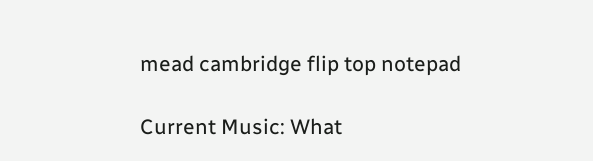mead cambridge flip top notepad

Current Music: What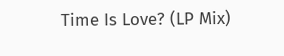Time Is Love? (LP Mix)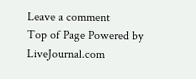Leave a comment
Top of Page Powered by LiveJournal.com